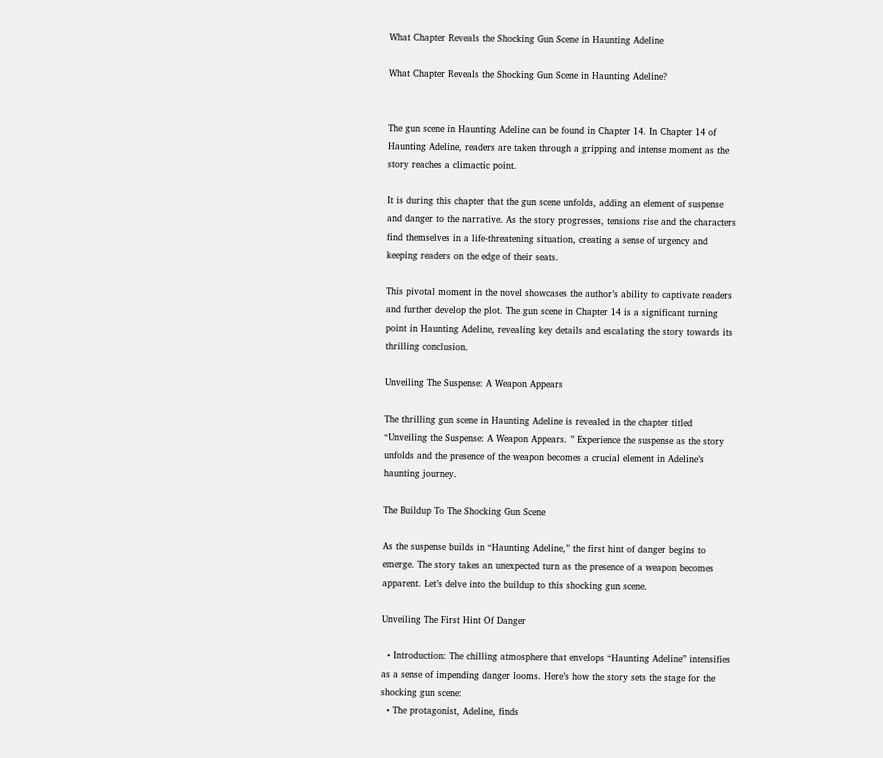What Chapter Reveals the Shocking Gun Scene in Haunting Adeline

What Chapter Reveals the Shocking Gun Scene in Haunting Adeline?


The gun scene in Haunting Adeline can be found in Chapter 14. In Chapter 14 of Haunting Adeline, readers are taken through a gripping and intense moment as the story reaches a climactic point.

It is during this chapter that the gun scene unfolds, adding an element of suspense and danger to the narrative. As the story progresses, tensions rise and the characters find themselves in a life-threatening situation, creating a sense of urgency and keeping readers on the edge of their seats.

This pivotal moment in the novel showcases the author’s ability to captivate readers and further develop the plot. The gun scene in Chapter 14 is a significant turning point in Haunting Adeline, revealing key details and escalating the story towards its thrilling conclusion.

Unveiling The Suspense: A Weapon Appears

The thrilling gun scene in Haunting Adeline is revealed in the chapter titled “Unveiling the Suspense: A Weapon Appears. ” Experience the suspense as the story unfolds and the presence of the weapon becomes a crucial element in Adeline’s haunting journey.

The Buildup To The Shocking Gun Scene

As the suspense builds in “Haunting Adeline,” the first hint of danger begins to emerge. The story takes an unexpected turn as the presence of a weapon becomes apparent. Let’s delve into the buildup to this shocking gun scene.

Unveiling The First Hint Of Danger

  • Introduction: The chilling atmosphere that envelops “Haunting Adeline” intensifies as a sense of impending danger looms. Here’s how the story sets the stage for the shocking gun scene:
  • The protagonist, Adeline, finds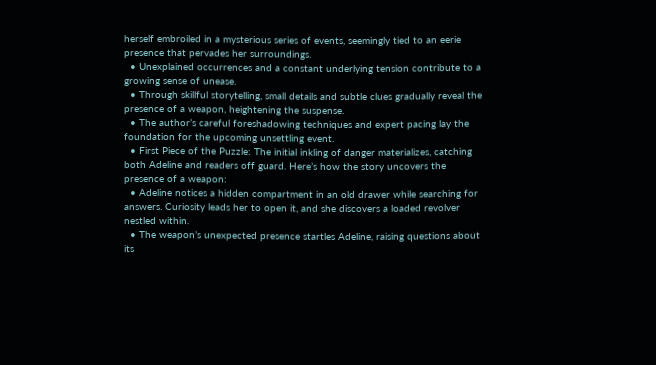herself embroiled in a mysterious series of events, seemingly tied to an eerie presence that pervades her surroundings.
  • Unexplained occurrences and a constant underlying tension contribute to a growing sense of unease.
  • Through skillful storytelling, small details and subtle clues gradually reveal the presence of a weapon, heightening the suspense.
  • The author’s careful foreshadowing techniques and expert pacing lay the foundation for the upcoming unsettling event.
  • First Piece of the Puzzle: The initial inkling of danger materializes, catching both Adeline and readers off guard. Here’s how the story uncovers the presence of a weapon:
  • Adeline notices a hidden compartment in an old drawer while searching for answers. Curiosity leads her to open it, and she discovers a loaded revolver nestled within.
  • The weapon’s unexpected presence startles Adeline, raising questions about its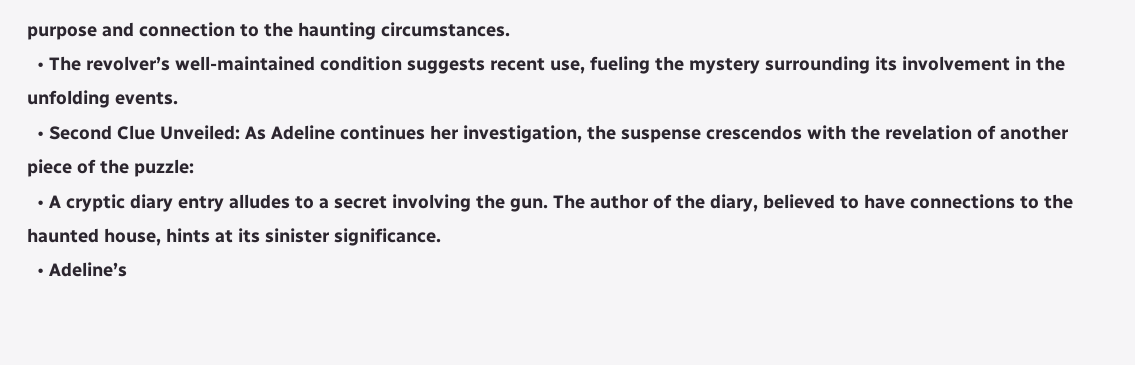purpose and connection to the haunting circumstances.
  • The revolver’s well-maintained condition suggests recent use, fueling the mystery surrounding its involvement in the unfolding events.
  • Second Clue Unveiled: As Adeline continues her investigation, the suspense crescendos with the revelation of another piece of the puzzle:
  • A cryptic diary entry alludes to a secret involving the gun. The author of the diary, believed to have connections to the haunted house, hints at its sinister significance.
  • Adeline’s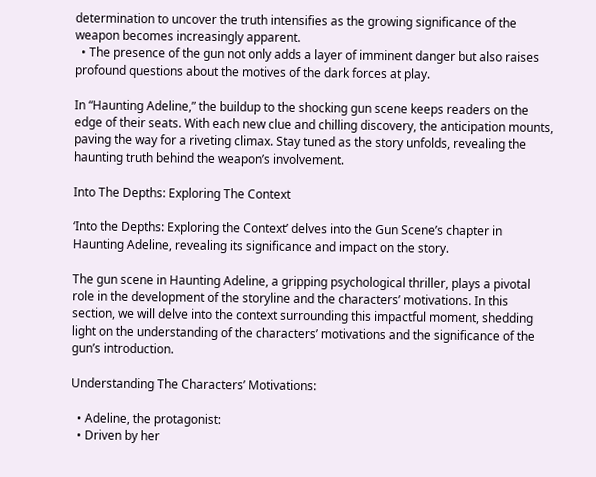determination to uncover the truth intensifies as the growing significance of the weapon becomes increasingly apparent.
  • The presence of the gun not only adds a layer of imminent danger but also raises profound questions about the motives of the dark forces at play.

In “Haunting Adeline,” the buildup to the shocking gun scene keeps readers on the edge of their seats. With each new clue and chilling discovery, the anticipation mounts, paving the way for a riveting climax. Stay tuned as the story unfolds, revealing the haunting truth behind the weapon’s involvement.

Into The Depths: Exploring The Context

‘Into the Depths: Exploring the Context’ delves into the Gun Scene’s chapter in Haunting Adeline, revealing its significance and impact on the story.

The gun scene in Haunting Adeline, a gripping psychological thriller, plays a pivotal role in the development of the storyline and the characters’ motivations. In this section, we will delve into the context surrounding this impactful moment, shedding light on the understanding of the characters’ motivations and the significance of the gun’s introduction.

Understanding The Characters’ Motivations:

  • Adeline, the protagonist:
  • Driven by her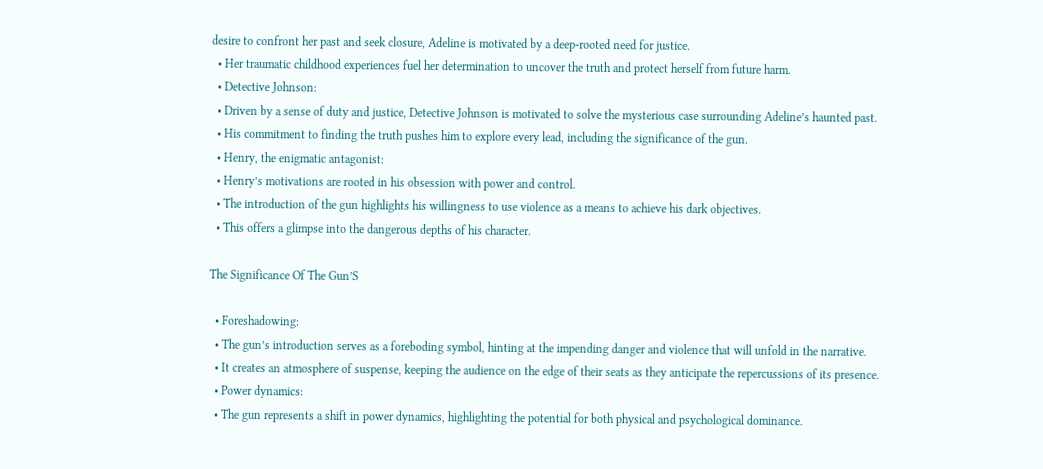desire to confront her past and seek closure, Adeline is motivated by a deep-rooted need for justice.
  • Her traumatic childhood experiences fuel her determination to uncover the truth and protect herself from future harm.
  • Detective Johnson:
  • Driven by a sense of duty and justice, Detective Johnson is motivated to solve the mysterious case surrounding Adeline’s haunted past.
  • His commitment to finding the truth pushes him to explore every lead, including the significance of the gun.
  • Henry, the enigmatic antagonist:
  • Henry’s motivations are rooted in his obsession with power and control.
  • The introduction of the gun highlights his willingness to use violence as a means to achieve his dark objectives.
  • This offers a glimpse into the dangerous depths of his character.

The Significance Of The Gun’S

  • Foreshadowing:
  • The gun’s introduction serves as a foreboding symbol, hinting at the impending danger and violence that will unfold in the narrative.
  • It creates an atmosphere of suspense, keeping the audience on the edge of their seats as they anticipate the repercussions of its presence.
  • Power dynamics:
  • The gun represents a shift in power dynamics, highlighting the potential for both physical and psychological dominance.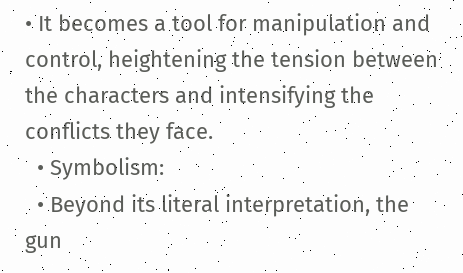• It becomes a tool for manipulation and control, heightening the tension between the characters and intensifying the conflicts they face.
  • Symbolism:
  • Beyond its literal interpretation, the gun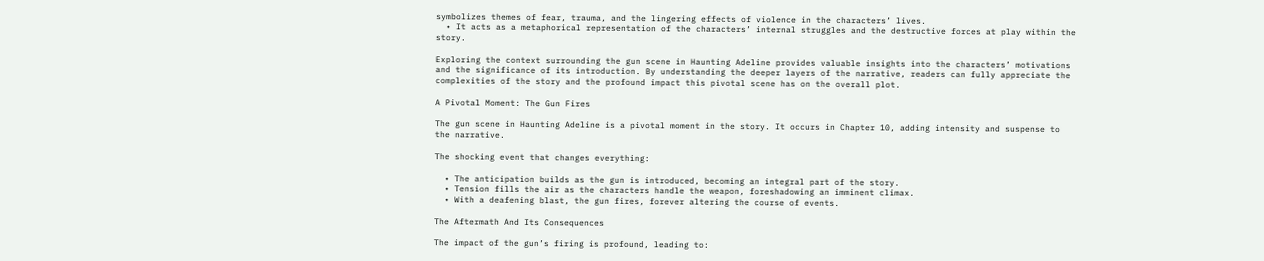symbolizes themes of fear, trauma, and the lingering effects of violence in the characters’ lives.
  • It acts as a metaphorical representation of the characters’ internal struggles and the destructive forces at play within the story.

Exploring the context surrounding the gun scene in Haunting Adeline provides valuable insights into the characters’ motivations and the significance of its introduction. By understanding the deeper layers of the narrative, readers can fully appreciate the complexities of the story and the profound impact this pivotal scene has on the overall plot.

A Pivotal Moment: The Gun Fires

The gun scene in Haunting Adeline is a pivotal moment in the story. It occurs in Chapter 10, adding intensity and suspense to the narrative.

The shocking event that changes everything:

  • The anticipation builds as the gun is introduced, becoming an integral part of the story.
  • Tension fills the air as the characters handle the weapon, foreshadowing an imminent climax.
  • With a deafening blast, the gun fires, forever altering the course of events.

The Aftermath And Its Consequences

The impact of the gun’s firing is profound, leading to: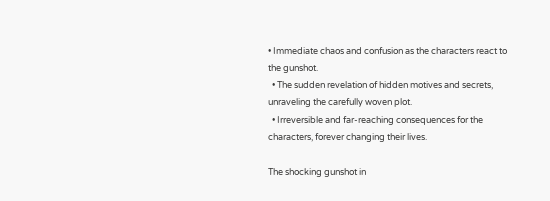• Immediate chaos and confusion as the characters react to the gunshot.
  • The sudden revelation of hidden motives and secrets, unraveling the carefully woven plot.
  • Irreversible and far-reaching consequences for the characters, forever changing their lives.

The shocking gunshot in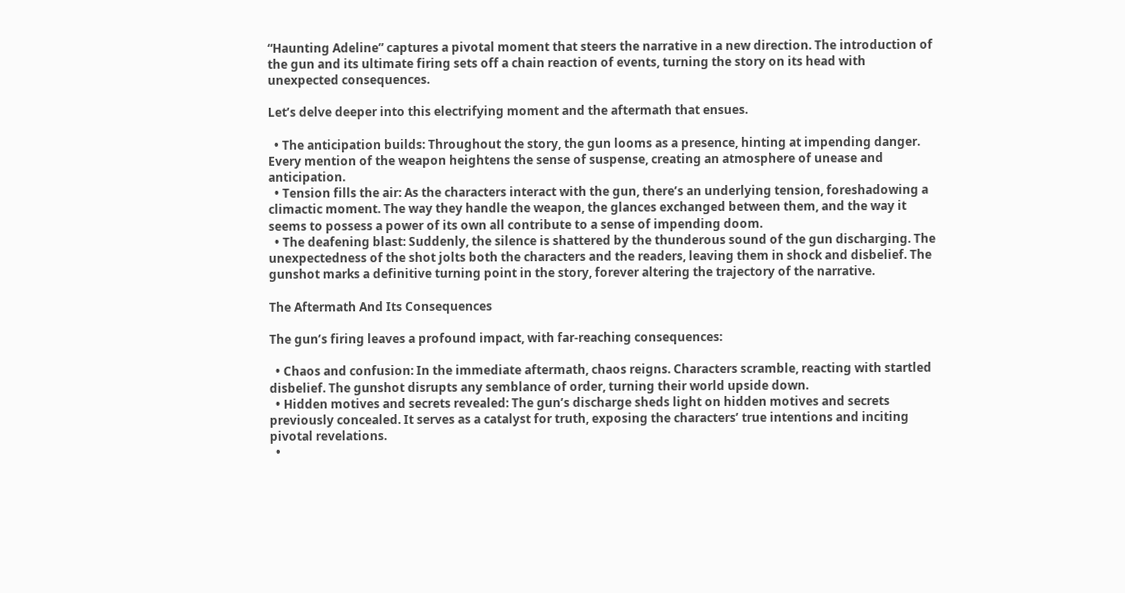“Haunting Adeline” captures a pivotal moment that steers the narrative in a new direction. The introduction of the gun and its ultimate firing sets off a chain reaction of events, turning the story on its head with unexpected consequences.

Let’s delve deeper into this electrifying moment and the aftermath that ensues.

  • The anticipation builds: Throughout the story, the gun looms as a presence, hinting at impending danger. Every mention of the weapon heightens the sense of suspense, creating an atmosphere of unease and anticipation.
  • Tension fills the air: As the characters interact with the gun, there’s an underlying tension, foreshadowing a climactic moment. The way they handle the weapon, the glances exchanged between them, and the way it seems to possess a power of its own all contribute to a sense of impending doom.
  • The deafening blast: Suddenly, the silence is shattered by the thunderous sound of the gun discharging. The unexpectedness of the shot jolts both the characters and the readers, leaving them in shock and disbelief. The gunshot marks a definitive turning point in the story, forever altering the trajectory of the narrative.

The Aftermath And Its Consequences

The gun’s firing leaves a profound impact, with far-reaching consequences:

  • Chaos and confusion: In the immediate aftermath, chaos reigns. Characters scramble, reacting with startled disbelief. The gunshot disrupts any semblance of order, turning their world upside down.
  • Hidden motives and secrets revealed: The gun’s discharge sheds light on hidden motives and secrets previously concealed. It serves as a catalyst for truth, exposing the characters’ true intentions and inciting pivotal revelations.
  •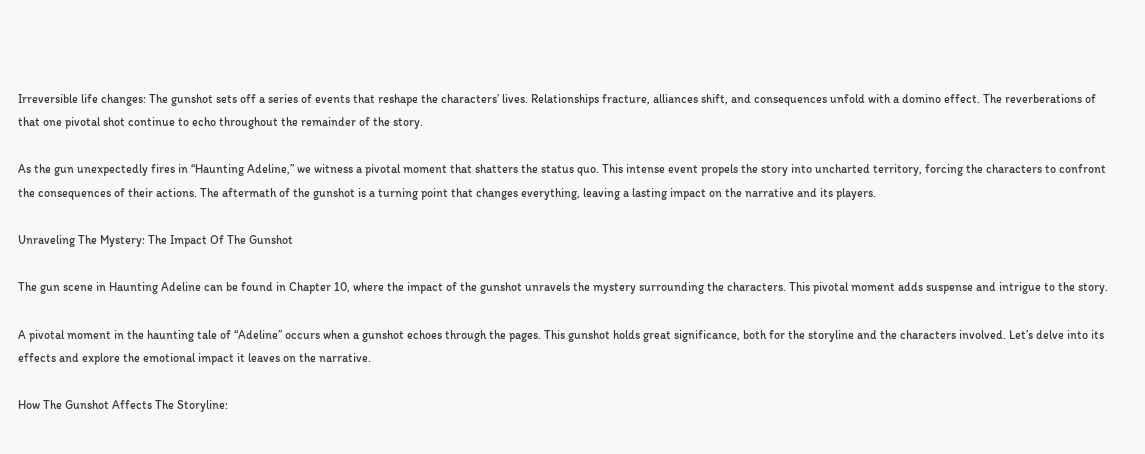Irreversible life changes: The gunshot sets off a series of events that reshape the characters’ lives. Relationships fracture, alliances shift, and consequences unfold with a domino effect. The reverberations of that one pivotal shot continue to echo throughout the remainder of the story.

As the gun unexpectedly fires in “Haunting Adeline,” we witness a pivotal moment that shatters the status quo. This intense event propels the story into uncharted territory, forcing the characters to confront the consequences of their actions. The aftermath of the gunshot is a turning point that changes everything, leaving a lasting impact on the narrative and its players.

Unraveling The Mystery: The Impact Of The Gunshot

The gun scene in Haunting Adeline can be found in Chapter 10, where the impact of the gunshot unravels the mystery surrounding the characters. This pivotal moment adds suspense and intrigue to the story.

A pivotal moment in the haunting tale of “Adeline” occurs when a gunshot echoes through the pages. This gunshot holds great significance, both for the storyline and the characters involved. Let’s delve into its effects and explore the emotional impact it leaves on the narrative.

How The Gunshot Affects The Storyline: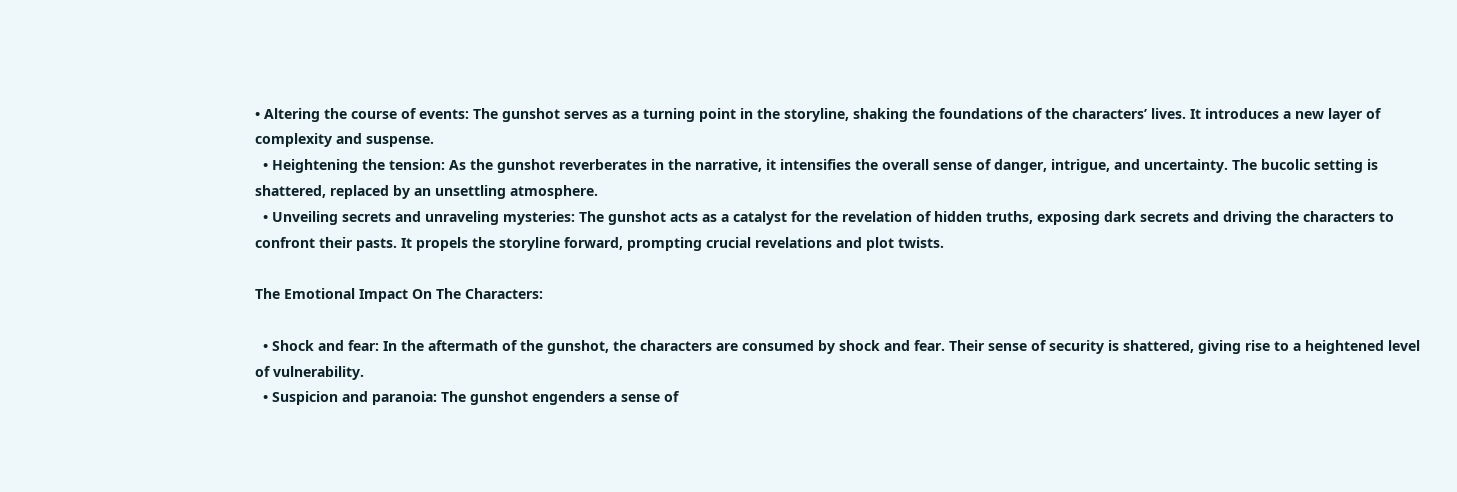• Altering the course of events: The gunshot serves as a turning point in the storyline, shaking the foundations of the characters’ lives. It introduces a new layer of complexity and suspense.
  • Heightening the tension: As the gunshot reverberates in the narrative, it intensifies the overall sense of danger, intrigue, and uncertainty. The bucolic setting is shattered, replaced by an unsettling atmosphere.
  • Unveiling secrets and unraveling mysteries: The gunshot acts as a catalyst for the revelation of hidden truths, exposing dark secrets and driving the characters to confront their pasts. It propels the storyline forward, prompting crucial revelations and plot twists.

The Emotional Impact On The Characters:

  • Shock and fear: In the aftermath of the gunshot, the characters are consumed by shock and fear. Their sense of security is shattered, giving rise to a heightened level of vulnerability.
  • Suspicion and paranoia: The gunshot engenders a sense of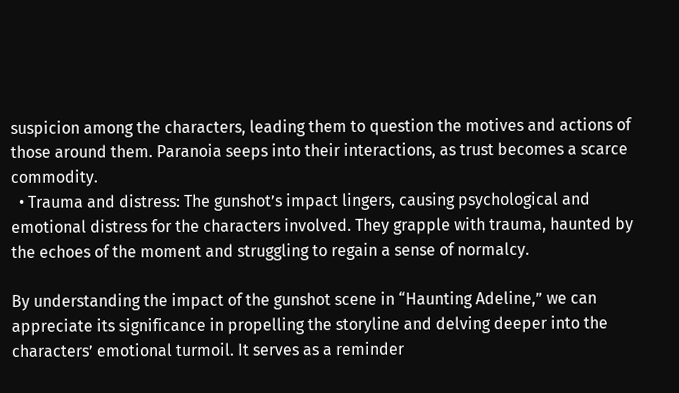suspicion among the characters, leading them to question the motives and actions of those around them. Paranoia seeps into their interactions, as trust becomes a scarce commodity.
  • Trauma and distress: The gunshot’s impact lingers, causing psychological and emotional distress for the characters involved. They grapple with trauma, haunted by the echoes of the moment and struggling to regain a sense of normalcy.

By understanding the impact of the gunshot scene in “Haunting Adeline,” we can appreciate its significance in propelling the storyline and delving deeper into the characters’ emotional turmoil. It serves as a reminder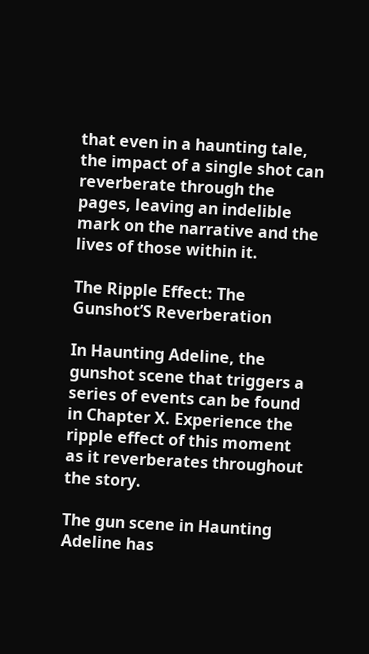that even in a haunting tale, the impact of a single shot can reverberate through the pages, leaving an indelible mark on the narrative and the lives of those within it.

The Ripple Effect: The Gunshot’S Reverberation

In Haunting Adeline, the gunshot scene that triggers a series of events can be found in Chapter X. Experience the ripple effect of this moment as it reverberates throughout the story.

The gun scene in Haunting Adeline has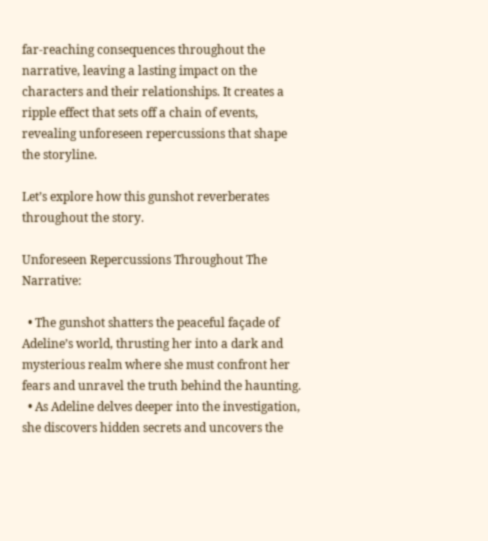far-reaching consequences throughout the narrative, leaving a lasting impact on the characters and their relationships. It creates a ripple effect that sets off a chain of events, revealing unforeseen repercussions that shape the storyline.

Let’s explore how this gunshot reverberates throughout the story.

Unforeseen Repercussions Throughout The Narrative:

  • The gunshot shatters the peaceful façade of Adeline’s world, thrusting her into a dark and mysterious realm where she must confront her fears and unravel the truth behind the haunting.
  • As Adeline delves deeper into the investigation, she discovers hidden secrets and uncovers the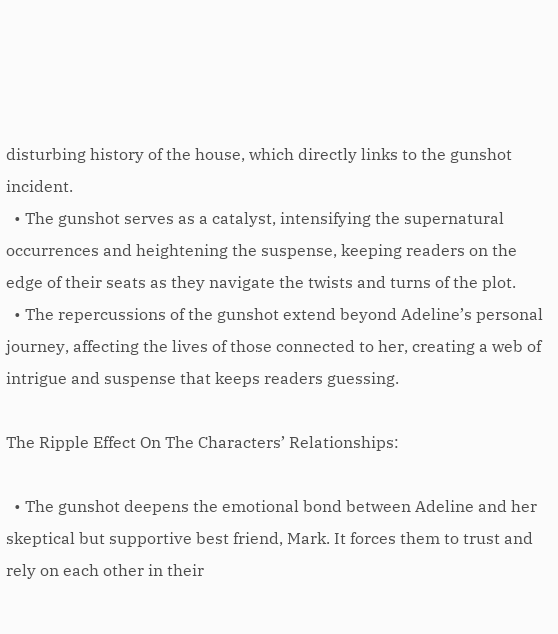disturbing history of the house, which directly links to the gunshot incident.
  • The gunshot serves as a catalyst, intensifying the supernatural occurrences and heightening the suspense, keeping readers on the edge of their seats as they navigate the twists and turns of the plot.
  • The repercussions of the gunshot extend beyond Adeline’s personal journey, affecting the lives of those connected to her, creating a web of intrigue and suspense that keeps readers guessing.

The Ripple Effect On The Characters’ Relationships:

  • The gunshot deepens the emotional bond between Adeline and her skeptical but supportive best friend, Mark. It forces them to trust and rely on each other in their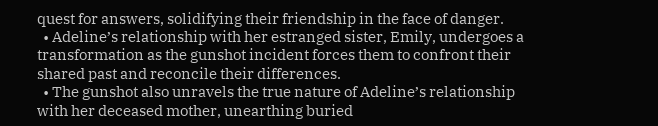quest for answers, solidifying their friendship in the face of danger.
  • Adeline’s relationship with her estranged sister, Emily, undergoes a transformation as the gunshot incident forces them to confront their shared past and reconcile their differences.
  • The gunshot also unravels the true nature of Adeline’s relationship with her deceased mother, unearthing buried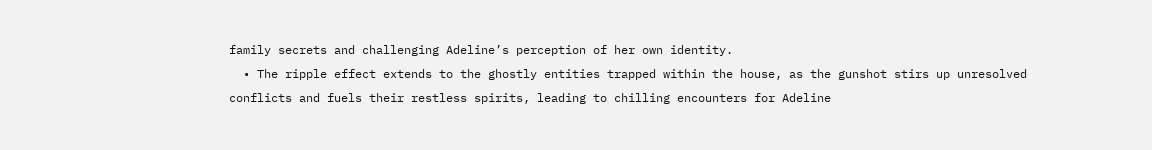family secrets and challenging Adeline’s perception of her own identity.
  • The ripple effect extends to the ghostly entities trapped within the house, as the gunshot stirs up unresolved conflicts and fuels their restless spirits, leading to chilling encounters for Adeline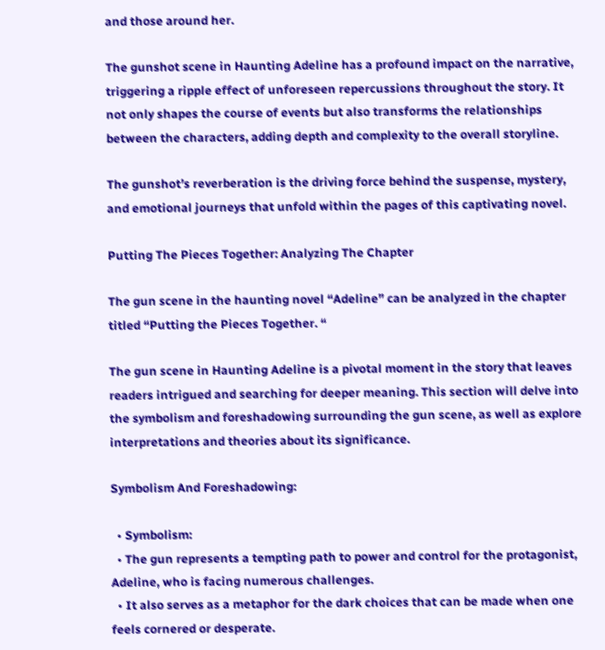and those around her.

The gunshot scene in Haunting Adeline has a profound impact on the narrative, triggering a ripple effect of unforeseen repercussions throughout the story. It not only shapes the course of events but also transforms the relationships between the characters, adding depth and complexity to the overall storyline.

The gunshot’s reverberation is the driving force behind the suspense, mystery, and emotional journeys that unfold within the pages of this captivating novel.

Putting The Pieces Together: Analyzing The Chapter

The gun scene in the haunting novel “Adeline” can be analyzed in the chapter titled “Putting the Pieces Together. “

The gun scene in Haunting Adeline is a pivotal moment in the story that leaves readers intrigued and searching for deeper meaning. This section will delve into the symbolism and foreshadowing surrounding the gun scene, as well as explore interpretations and theories about its significance.

Symbolism And Foreshadowing:

  • Symbolism:
  • The gun represents a tempting path to power and control for the protagonist, Adeline, who is facing numerous challenges.
  • It also serves as a metaphor for the dark choices that can be made when one feels cornered or desperate.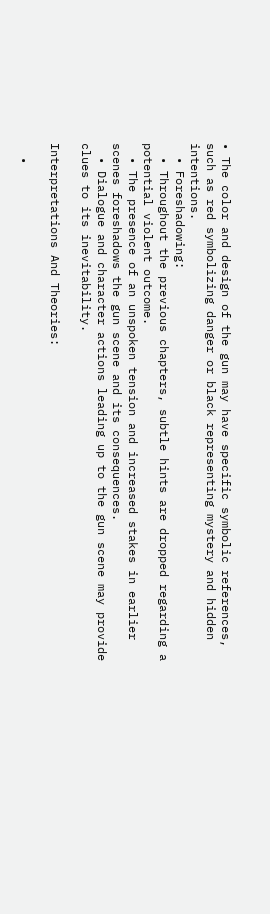• The color and design of the gun may have specific symbolic references, such as red symbolizing danger or black representing mystery and hidden intentions.
  • Foreshadowing:
  • Throughout the previous chapters, subtle hints are dropped regarding a potential violent outcome.
  • The presence of an unspoken tension and increased stakes in earlier scenes foreshadows the gun scene and its consequences.
  • Dialogue and character actions leading up to the gun scene may provide clues to its inevitability.

Interpretations And Theories:

  •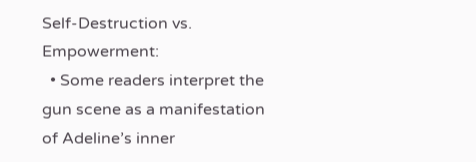Self-Destruction vs. Empowerment:
  • Some readers interpret the gun scene as a manifestation of Adeline’s inner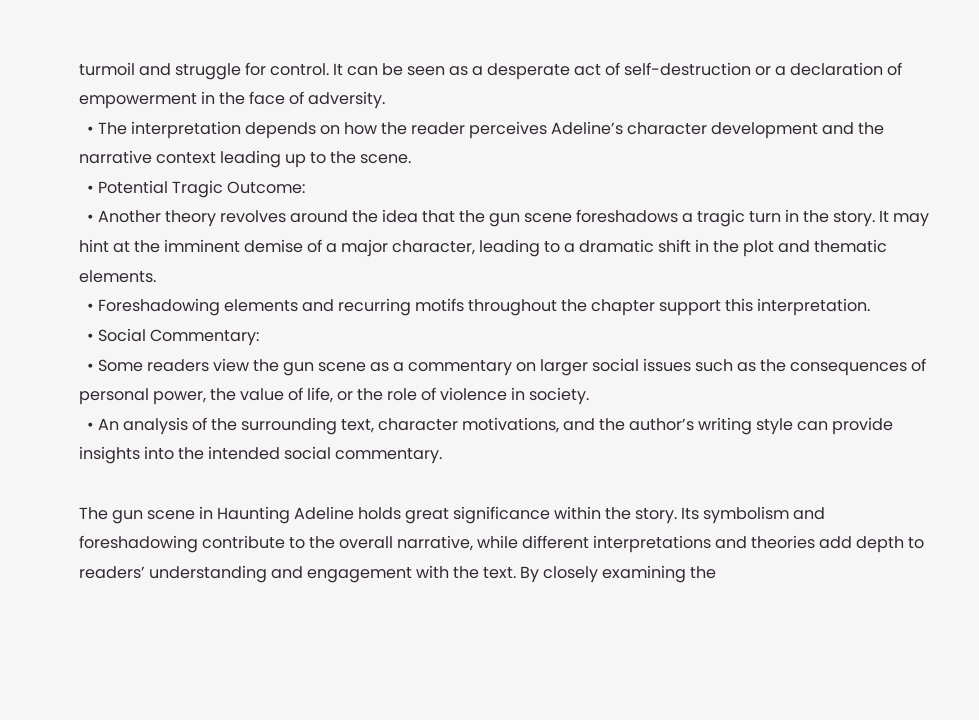turmoil and struggle for control. It can be seen as a desperate act of self-destruction or a declaration of empowerment in the face of adversity.
  • The interpretation depends on how the reader perceives Adeline’s character development and the narrative context leading up to the scene.
  • Potential Tragic Outcome:
  • Another theory revolves around the idea that the gun scene foreshadows a tragic turn in the story. It may hint at the imminent demise of a major character, leading to a dramatic shift in the plot and thematic elements.
  • Foreshadowing elements and recurring motifs throughout the chapter support this interpretation.
  • Social Commentary:
  • Some readers view the gun scene as a commentary on larger social issues such as the consequences of personal power, the value of life, or the role of violence in society.
  • An analysis of the surrounding text, character motivations, and the author’s writing style can provide insights into the intended social commentary.

The gun scene in Haunting Adeline holds great significance within the story. Its symbolism and foreshadowing contribute to the overall narrative, while different interpretations and theories add depth to readers’ understanding and engagement with the text. By closely examining the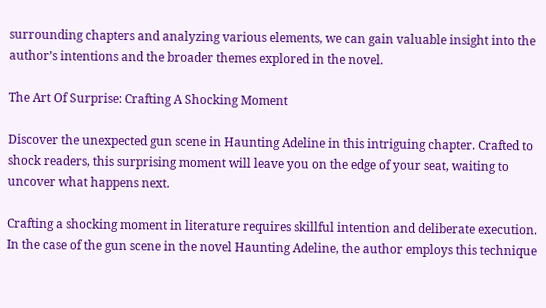surrounding chapters and analyzing various elements, we can gain valuable insight into the author’s intentions and the broader themes explored in the novel.

The Art Of Surprise: Crafting A Shocking Moment

Discover the unexpected gun scene in Haunting Adeline in this intriguing chapter. Crafted to shock readers, this surprising moment will leave you on the edge of your seat, waiting to uncover what happens next.

Crafting a shocking moment in literature requires skillful intention and deliberate execution. In the case of the gun scene in the novel Haunting Adeline, the author employs this technique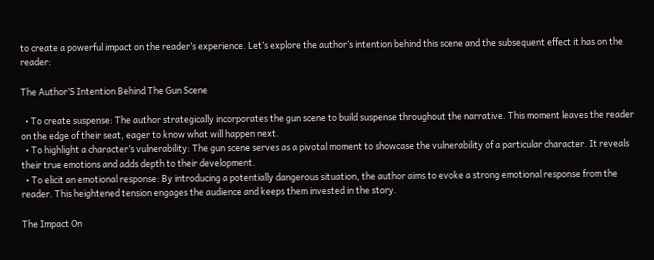to create a powerful impact on the reader’s experience. Let’s explore the author’s intention behind this scene and the subsequent effect it has on the reader:

The Author’S Intention Behind The Gun Scene

  • To create suspense: The author strategically incorporates the gun scene to build suspense throughout the narrative. This moment leaves the reader on the edge of their seat, eager to know what will happen next.
  • To highlight a character’s vulnerability: The gun scene serves as a pivotal moment to showcase the vulnerability of a particular character. It reveals their true emotions and adds depth to their development.
  • To elicit an emotional response: By introducing a potentially dangerous situation, the author aims to evoke a strong emotional response from the reader. This heightened tension engages the audience and keeps them invested in the story.

The Impact On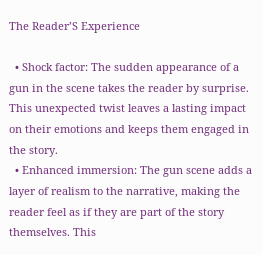The Reader’S Experience

  • Shock factor: The sudden appearance of a gun in the scene takes the reader by surprise. This unexpected twist leaves a lasting impact on their emotions and keeps them engaged in the story.
  • Enhanced immersion: The gun scene adds a layer of realism to the narrative, making the reader feel as if they are part of the story themselves. This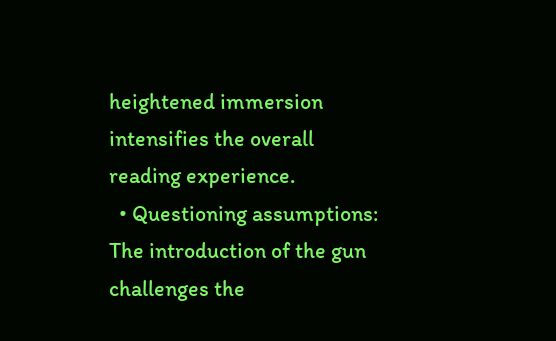heightened immersion intensifies the overall reading experience.
  • Questioning assumptions: The introduction of the gun challenges the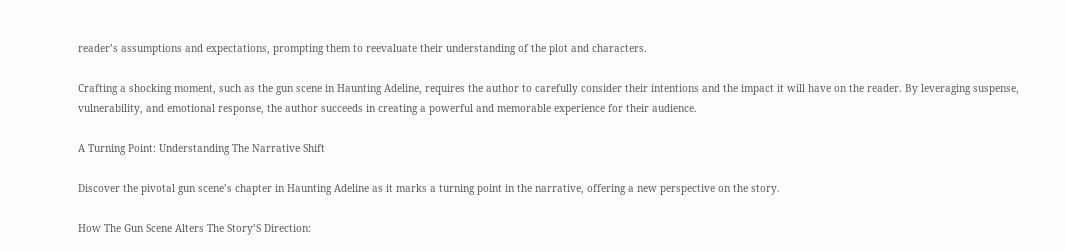reader’s assumptions and expectations, prompting them to reevaluate their understanding of the plot and characters.

Crafting a shocking moment, such as the gun scene in Haunting Adeline, requires the author to carefully consider their intentions and the impact it will have on the reader. By leveraging suspense, vulnerability, and emotional response, the author succeeds in creating a powerful and memorable experience for their audience.

A Turning Point: Understanding The Narrative Shift

Discover the pivotal gun scene’s chapter in Haunting Adeline as it marks a turning point in the narrative, offering a new perspective on the story.

How The Gun Scene Alters The Story’S Direction: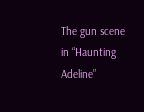The gun scene in “Haunting Adeline”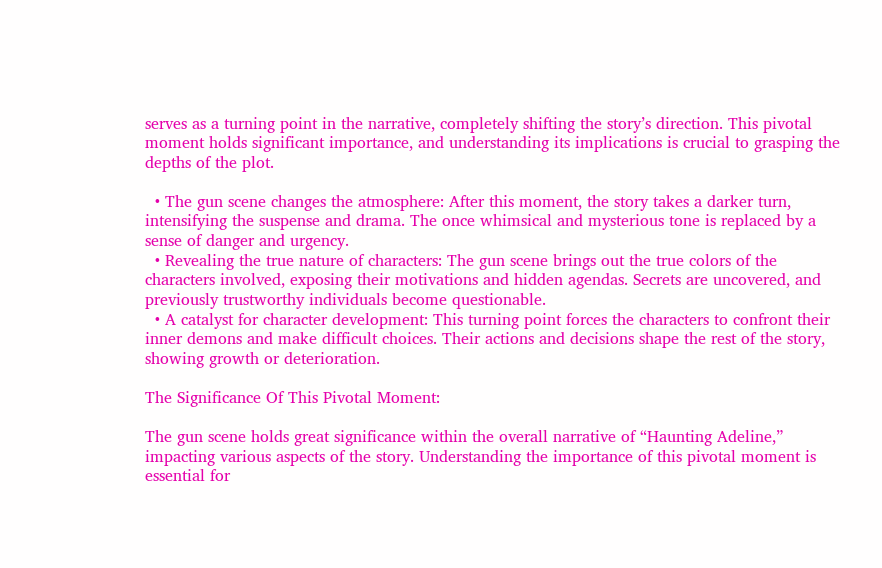serves as a turning point in the narrative, completely shifting the story’s direction. This pivotal moment holds significant importance, and understanding its implications is crucial to grasping the depths of the plot.

  • The gun scene changes the atmosphere: After this moment, the story takes a darker turn, intensifying the suspense and drama. The once whimsical and mysterious tone is replaced by a sense of danger and urgency.
  • Revealing the true nature of characters: The gun scene brings out the true colors of the characters involved, exposing their motivations and hidden agendas. Secrets are uncovered, and previously trustworthy individuals become questionable.
  • A catalyst for character development: This turning point forces the characters to confront their inner demons and make difficult choices. Their actions and decisions shape the rest of the story, showing growth or deterioration.

The Significance Of This Pivotal Moment:

The gun scene holds great significance within the overall narrative of “Haunting Adeline,” impacting various aspects of the story. Understanding the importance of this pivotal moment is essential for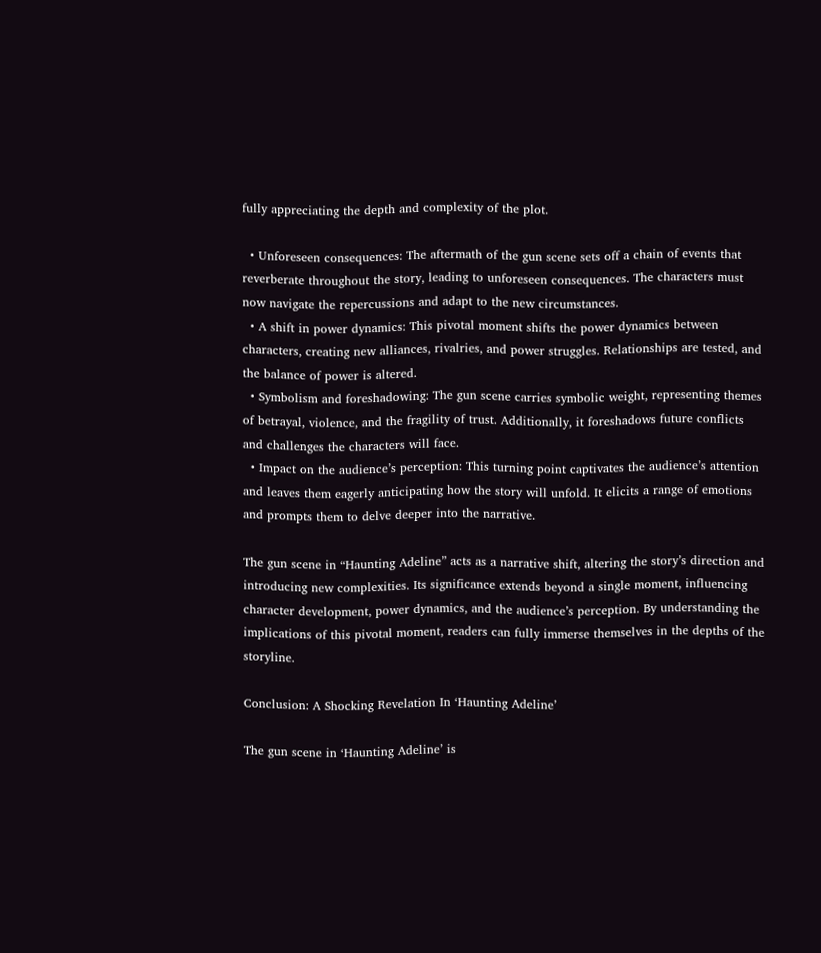fully appreciating the depth and complexity of the plot.

  • Unforeseen consequences: The aftermath of the gun scene sets off a chain of events that reverberate throughout the story, leading to unforeseen consequences. The characters must now navigate the repercussions and adapt to the new circumstances.
  • A shift in power dynamics: This pivotal moment shifts the power dynamics between characters, creating new alliances, rivalries, and power struggles. Relationships are tested, and the balance of power is altered.
  • Symbolism and foreshadowing: The gun scene carries symbolic weight, representing themes of betrayal, violence, and the fragility of trust. Additionally, it foreshadows future conflicts and challenges the characters will face.
  • Impact on the audience’s perception: This turning point captivates the audience’s attention and leaves them eagerly anticipating how the story will unfold. It elicits a range of emotions and prompts them to delve deeper into the narrative.

The gun scene in “Haunting Adeline” acts as a narrative shift, altering the story’s direction and introducing new complexities. Its significance extends beyond a single moment, influencing character development, power dynamics, and the audience’s perception. By understanding the implications of this pivotal moment, readers can fully immerse themselves in the depths of the storyline.

Conclusion: A Shocking Revelation In ‘Haunting Adeline’

The gun scene in ‘Haunting Adeline’ is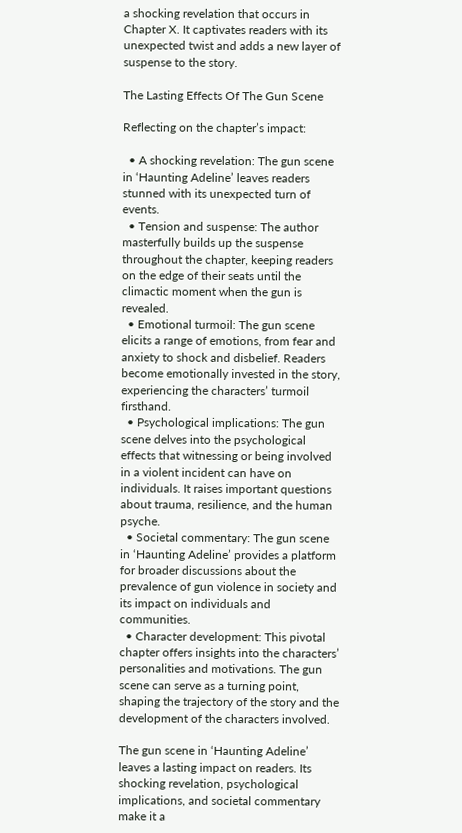a shocking revelation that occurs in Chapter X. It captivates readers with its unexpected twist and adds a new layer of suspense to the story.

The Lasting Effects Of The Gun Scene

Reflecting on the chapter’s impact:

  • A shocking revelation: The gun scene in ‘Haunting Adeline’ leaves readers stunned with its unexpected turn of events.
  • Tension and suspense: The author masterfully builds up the suspense throughout the chapter, keeping readers on the edge of their seats until the climactic moment when the gun is revealed.
  • Emotional turmoil: The gun scene elicits a range of emotions, from fear and anxiety to shock and disbelief. Readers become emotionally invested in the story, experiencing the characters’ turmoil firsthand.
  • Psychological implications: The gun scene delves into the psychological effects that witnessing or being involved in a violent incident can have on individuals. It raises important questions about trauma, resilience, and the human psyche.
  • Societal commentary: The gun scene in ‘Haunting Adeline’ provides a platform for broader discussions about the prevalence of gun violence in society and its impact on individuals and communities.
  • Character development: This pivotal chapter offers insights into the characters’ personalities and motivations. The gun scene can serve as a turning point, shaping the trajectory of the story and the development of the characters involved.

The gun scene in ‘Haunting Adeline’ leaves a lasting impact on readers. Its shocking revelation, psychological implications, and societal commentary make it a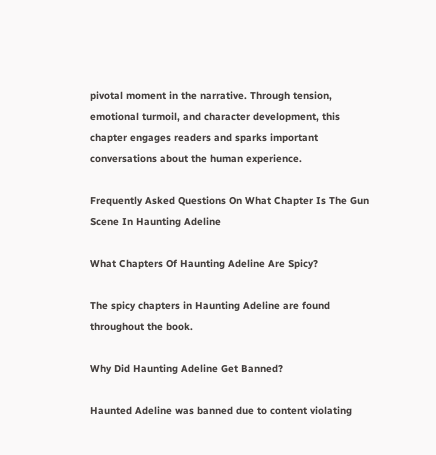pivotal moment in the narrative. Through tension, emotional turmoil, and character development, this chapter engages readers and sparks important conversations about the human experience.

Frequently Asked Questions On What Chapter Is The Gun Scene In Haunting Adeline

What Chapters Of Haunting Adeline Are Spicy?

The spicy chapters in Haunting Adeline are found throughout the book.

Why Did Haunting Adeline Get Banned?

Haunted Adeline was banned due to content violating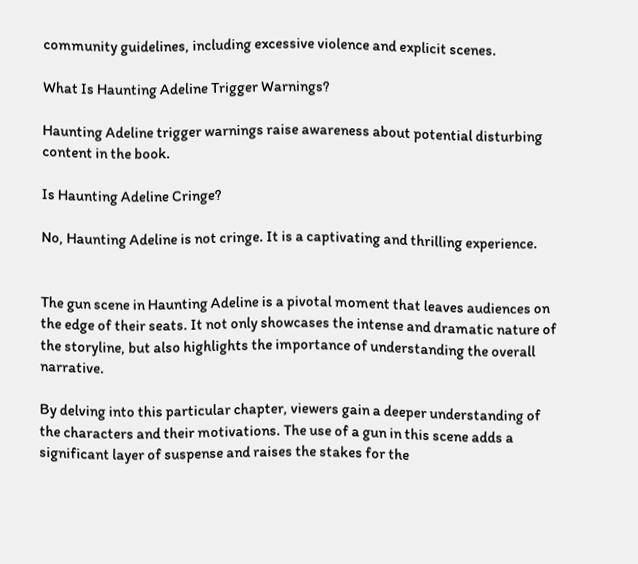community guidelines, including excessive violence and explicit scenes.

What Is Haunting Adeline Trigger Warnings?

Haunting Adeline trigger warnings raise awareness about potential disturbing content in the book.

Is Haunting Adeline Cringe?

No, Haunting Adeline is not cringe. It is a captivating and thrilling experience.


The gun scene in Haunting Adeline is a pivotal moment that leaves audiences on the edge of their seats. It not only showcases the intense and dramatic nature of the storyline, but also highlights the importance of understanding the overall narrative.

By delving into this particular chapter, viewers gain a deeper understanding of the characters and their motivations. The use of a gun in this scene adds a significant layer of suspense and raises the stakes for the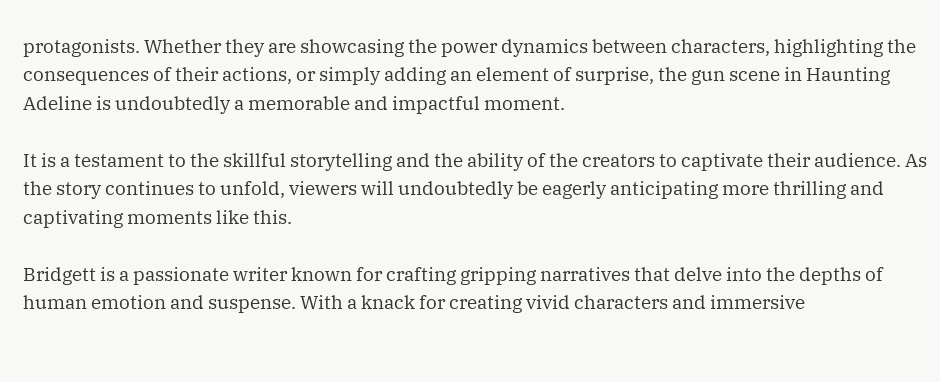protagonists. Whether they are showcasing the power dynamics between characters, highlighting the consequences of their actions, or simply adding an element of surprise, the gun scene in Haunting Adeline is undoubtedly a memorable and impactful moment.

It is a testament to the skillful storytelling and the ability of the creators to captivate their audience. As the story continues to unfold, viewers will undoubtedly be eagerly anticipating more thrilling and captivating moments like this.

Bridgett is a passionate writer known for crafting gripping narratives that delve into the depths of human emotion and suspense. With a knack for creating vivid characters and immersive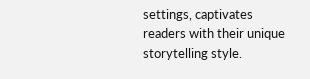settings, captivates readers with their unique storytelling style.